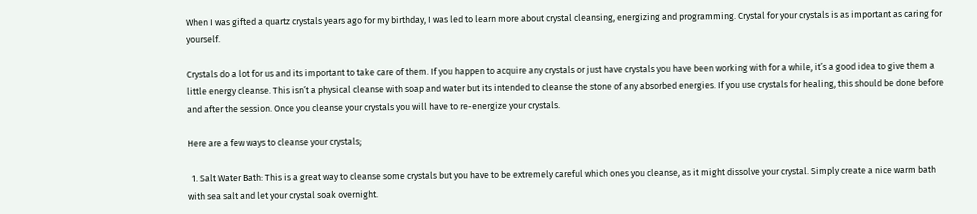When I was gifted a quartz crystals years ago for my birthday, I was led to learn more about crystal cleansing, energizing and programming. Crystal for your crystals is as important as caring for yourself.

Crystals do a lot for us and its important to take care of them. If you happen to acquire any crystals or just have crystals you have been working with for a while, it’s a good idea to give them a little energy cleanse. This isn’t a physical cleanse with soap and water but its intended to cleanse the stone of any absorbed energies. If you use crystals for healing, this should be done before and after the session. Once you cleanse your crystals you will have to re-energize your crystals.

Here are a few ways to cleanse your crystals;

  1. Salt Water Bath: This is a great way to cleanse some crystals but you have to be extremely careful which ones you cleanse, as it might dissolve your crystal. Simply create a nice warm bath with sea salt and let your crystal soak overnight.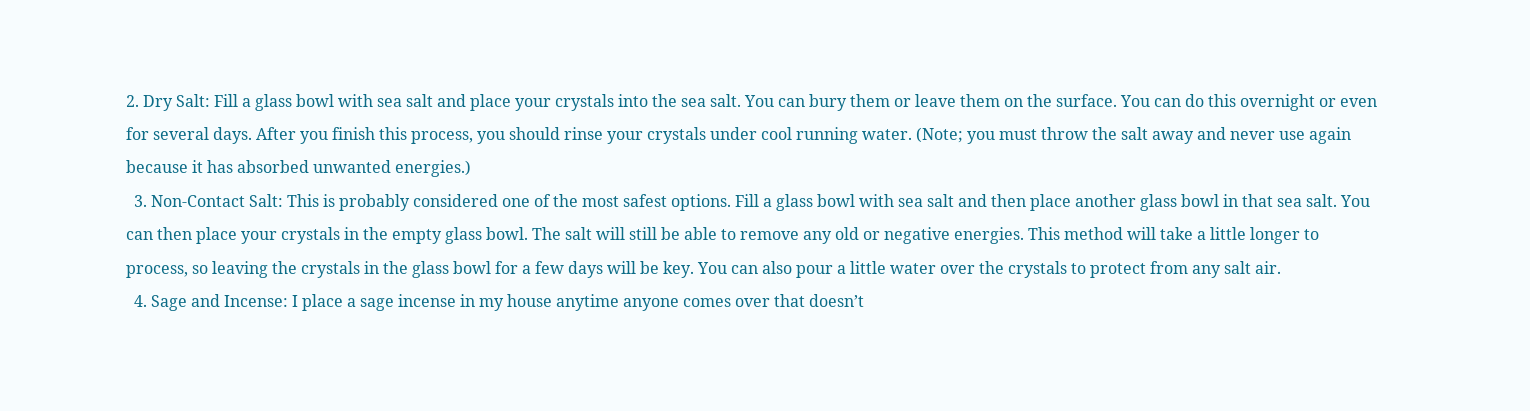2. Dry Salt: Fill a glass bowl with sea salt and place your crystals into the sea salt. You can bury them or leave them on the surface. You can do this overnight or even for several days. After you finish this process, you should rinse your crystals under cool running water. (Note; you must throw the salt away and never use again because it has absorbed unwanted energies.)
  3. Non-Contact Salt: This is probably considered one of the most safest options. Fill a glass bowl with sea salt and then place another glass bowl in that sea salt. You can then place your crystals in the empty glass bowl. The salt will still be able to remove any old or negative energies. This method will take a little longer to process, so leaving the crystals in the glass bowl for a few days will be key. You can also pour a little water over the crystals to protect from any salt air.
  4. Sage and Incense: I place a sage incense in my house anytime anyone comes over that doesn’t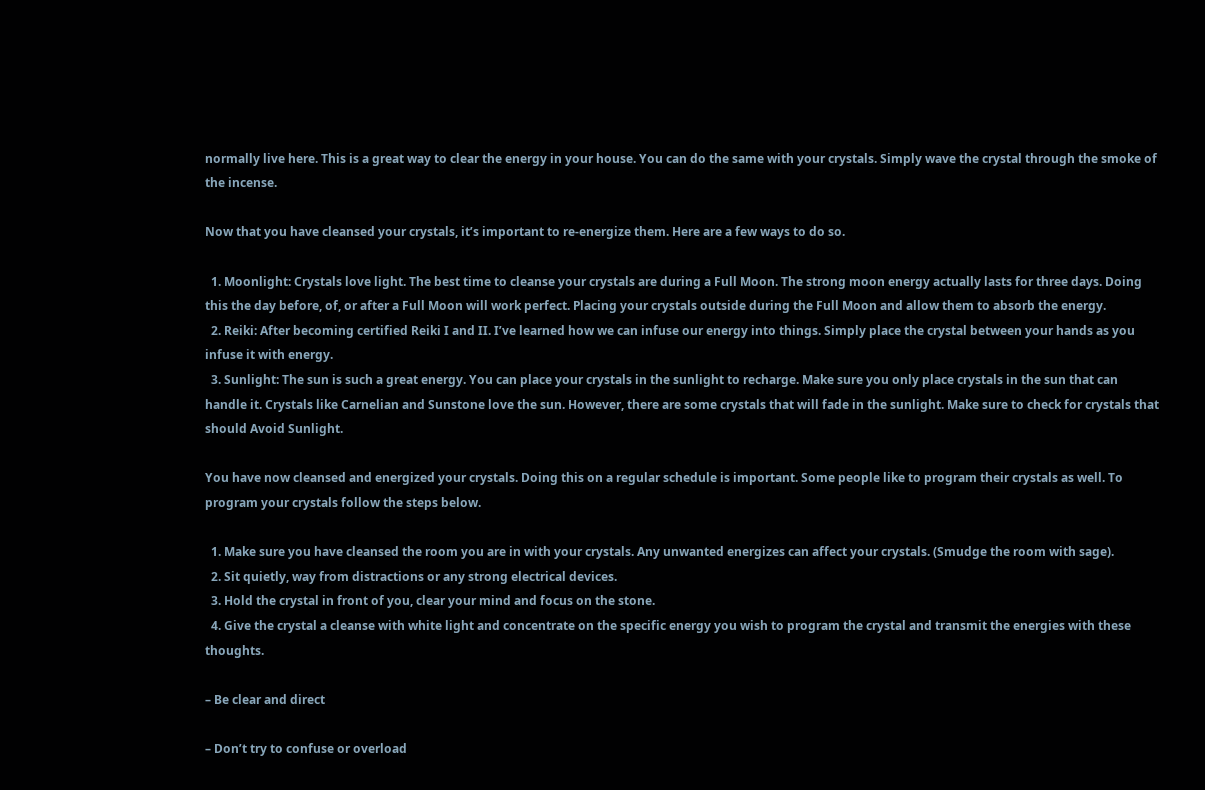normally live here. This is a great way to clear the energy in your house. You can do the same with your crystals. Simply wave the crystal through the smoke of the incense.

Now that you have cleansed your crystals, it’s important to re-energize them. Here are a few ways to do so.

  1. Moonlight: Crystals love light. The best time to cleanse your crystals are during a Full Moon. The strong moon energy actually lasts for three days. Doing this the day before, of, or after a Full Moon will work perfect. Placing your crystals outside during the Full Moon and allow them to absorb the energy.
  2. Reiki: After becoming certified Reiki I and II. I’ve learned how we can infuse our energy into things. Simply place the crystal between your hands as you infuse it with energy.
  3. Sunlight: The sun is such a great energy. You can place your crystals in the sunlight to recharge. Make sure you only place crystals in the sun that can handle it. Crystals like Carnelian and Sunstone love the sun. However, there are some crystals that will fade in the sunlight. Make sure to check for crystals that should Avoid Sunlight.

You have now cleansed and energized your crystals. Doing this on a regular schedule is important. Some people like to program their crystals as well. To program your crystals follow the steps below.

  1. Make sure you have cleansed the room you are in with your crystals. Any unwanted energizes can affect your crystals. (Smudge the room with sage).
  2. Sit quietly, way from distractions or any strong electrical devices.
  3. Hold the crystal in front of you, clear your mind and focus on the stone.
  4. Give the crystal a cleanse with white light and concentrate on the specific energy you wish to program the crystal and transmit the energies with these thoughts.

– Be clear and direct

– Don’t try to confuse or overload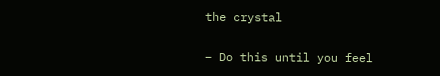the crystal

– Do this until you feel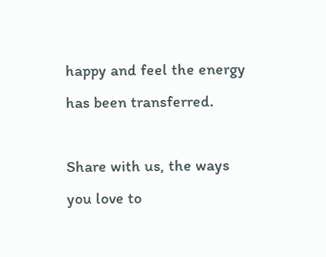happy and feel the energy has been transferred.

Share with us, the ways you love to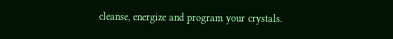cleanse, energize and program your crystals.